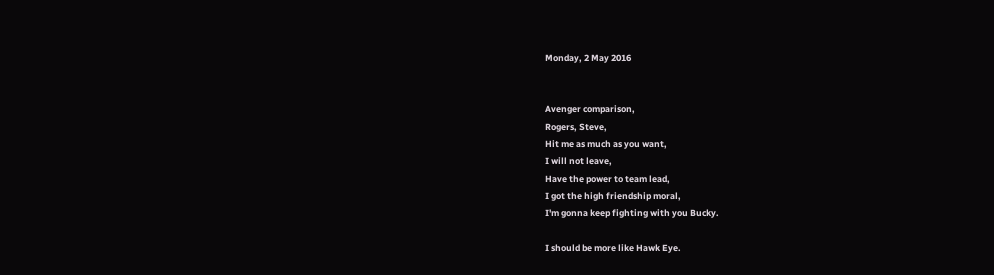Monday, 2 May 2016


Avenger comparison,
Rogers, Steve,
Hit me as much as you want,
I will not leave,
Have the power to team lead,
I got the high friendship moral,
I'm gonna keep fighting with you Bucky.

I should be more like Hawk Eye.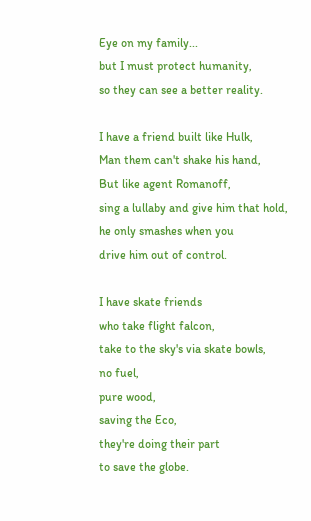Eye on my family...
but I must protect humanity,
so they can see a better reality.

I have a friend built like Hulk,
Man them can't shake his hand,
But like agent Romanoff,
sing a lullaby and give him that hold,
he only smashes when you
drive him out of control.

I have skate friends
who take flight falcon,
take to the sky's via skate bowls,
no fuel,
pure wood,
saving the Eco,
they're doing their part
to save the globe.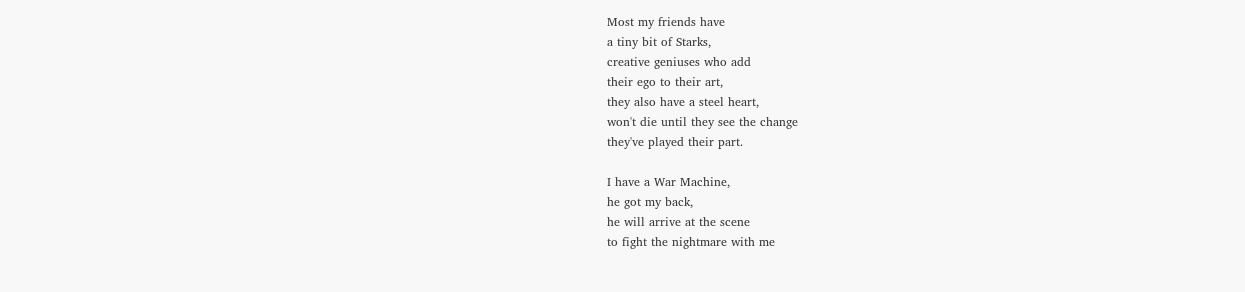Most my friends have
a tiny bit of Starks,
creative geniuses who add
their ego to their art,
they also have a steel heart,
won't die until they see the change
they've played their part.

I have a War Machine,
he got my back,
he will arrive at the scene
to fight the nightmare with me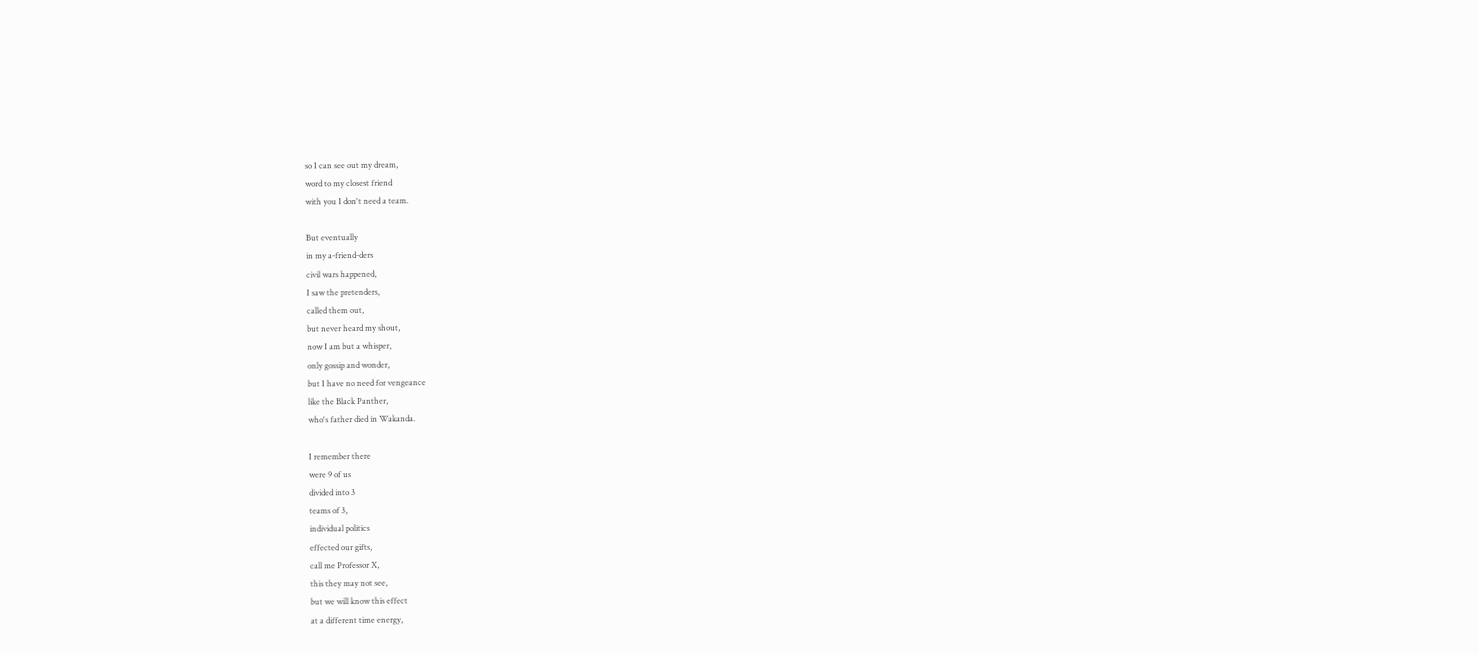so I can see out my dream,
word to my closest friend
with you I don't need a team.

But eventually
in my a-friend-ders
civil wars happened,
I saw the pretenders,
called them out,
but never heard my shout,
now I am but a whisper,
only gossip and wonder,
but I have no need for vengeance
like the Black Panther,
who's father died in Wakanda.

I remember there
were 9 of us
divided into 3
teams of 3,
individual politics
effected our gifts,
call me Professor X,
this they may not see,
but we will know this effect
at a different time energy,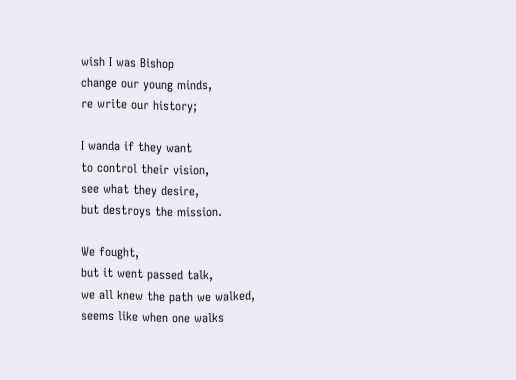wish I was Bishop
change our young minds,
re write our history;

I wanda if they want
to control their vision,
see what they desire,
but destroys the mission.

We fought,
but it went passed talk,
we all knew the path we walked,
seems like when one walks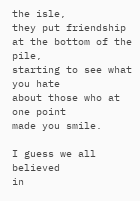the isle,
they put friendship
at the bottom of the pile,
starting to see what you hate
about those who at one point
made you smile.

I guess we all believed
in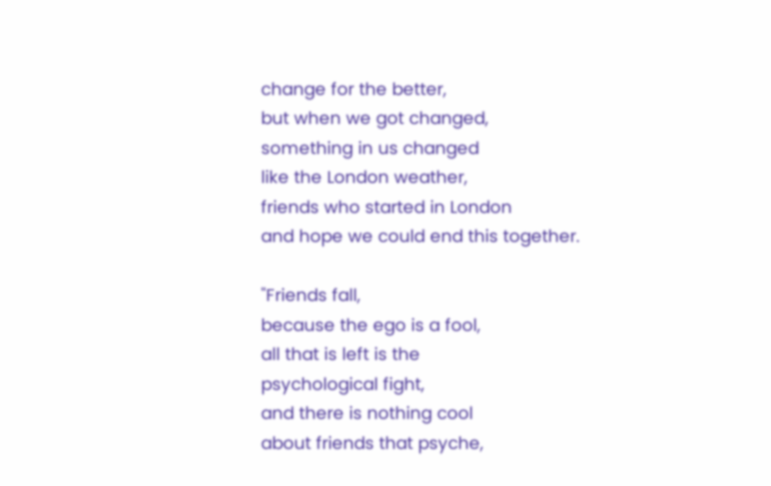change for the better,
but when we got changed,
something in us changed
like the London weather,
friends who started in London
and hope we could end this together.

"Friends fall,
because the ego is a fool,
all that is left is the
psychological fight,
and there is nothing cool
about friends that psyche,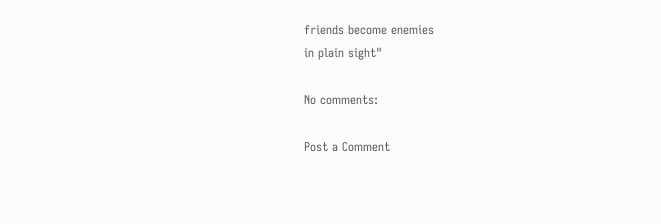friends become enemies
in plain sight"

No comments:

Post a Comment